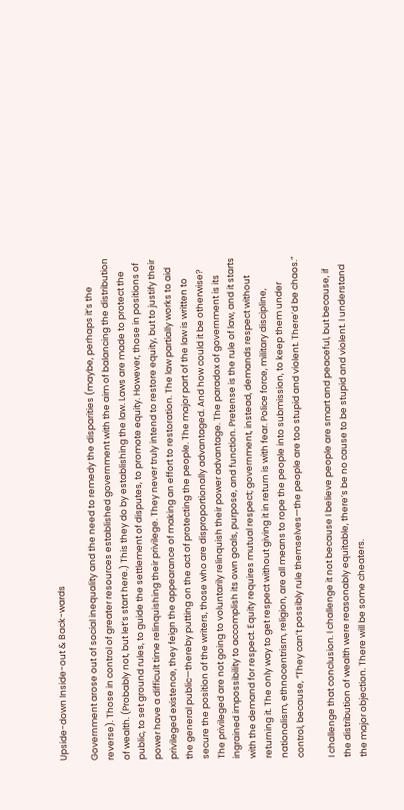Upside-down Inside-out & Back-wards

Government arose out of social inequality and the need to remedy the disparities (maybe, perhaps it’s the reverse). Those in control of greater resources established government with the aim of balancing the distribution of wealth. (Probably not, but let’s start here.) This they do by establishing the law. Laws are made to protect the public, to set ground rules, to guide the settlement of disputes, to promote equity. However, those in positions of power have a difficult time relinquishing their privilege. They never truly intend to restore equity, but to justify their privileged existence, they feign the appearance of making an effort to restoration. The law partially works to aid the general public—thereby putting on the act of protecting the people. The major part of the law is written to secure the position of the writers, those who are disproportionally advantaged. And how could it be otherwise? The privileged are not going to voluntarily relinquish their power advantage. The paradox of government is its ingrained impossibility to accomplish its own goals, purpose, and function. Pretense is the rule of law, and it starts with the demand for respect. Equity requires mutual respect; government, instead, demands respect without returning it. The only way to get respect without giving it in return is with fear. Police force, military discipline, nationalism, ethnocentrism, religion, are all means to rope the people into submission, to keep them under control, because, “They can’t possibly rule themselves—the people are too stupid and violent. There’d be chaos.”

I challenge that conclusion. I challenge it not because I believe people are smart and peaceful, but because, if the distribution of wealth were reasonably equitable, there’s be no cause to be stupid and violent. I understand the major objection. There will be some cheaters.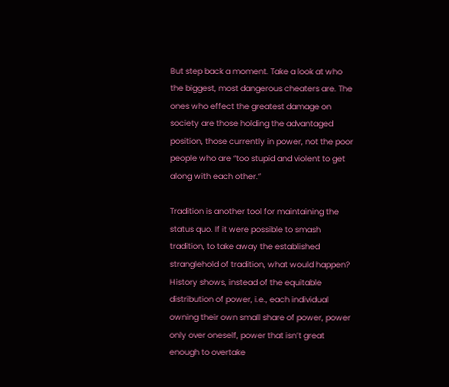But step back a moment. Take a look at who the biggest, most dangerous cheaters are. The ones who effect the greatest damage on society are those holding the advantaged position, those currently in power, not the poor people who are “too stupid and violent to get along with each other.”

Tradition is another tool for maintaining the status quo. If it were possible to smash tradition, to take away the established stranglehold of tradition, what would happen? History shows, instead of the equitable distribution of power, i.e., each individual owning their own small share of power, power only over oneself, power that isn’t great enough to overtake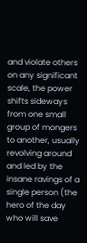and violate others on any significant scale, the power shifts sideways from one small group of mongers to another, usually revolving around and led by the insane ravings of a single person (the hero of the day who will save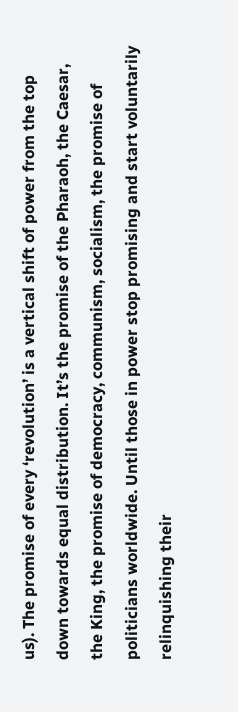us). The promise of every ‘revolution’ is a vertical shift of power from the top down towards equal distribution. It’s the promise of the Pharaoh, the Caesar, the King, the promise of democracy, communism, socialism, the promise of politicians worldwide. Until those in power stop promising and start voluntarily relinquishing their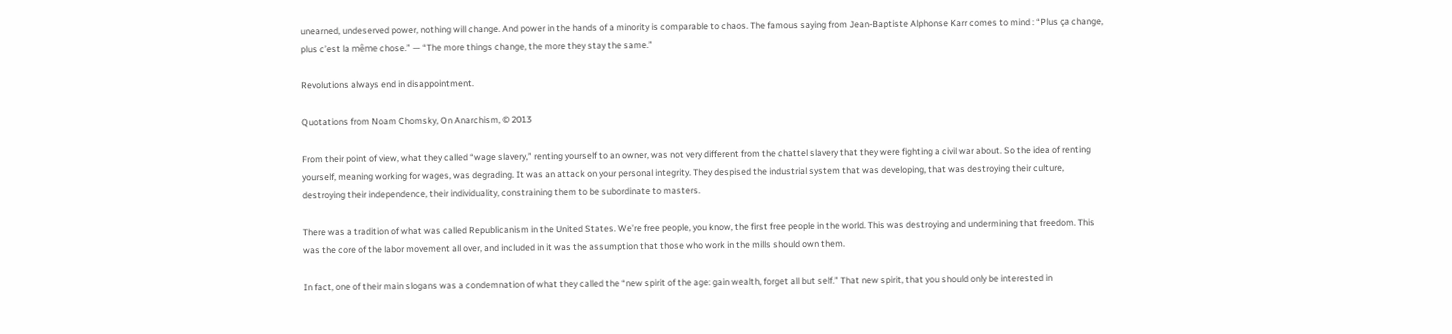unearned, undeserved power, nothing will change. And power in the hands of a minority is comparable to chaos. The famous saying from Jean-Baptiste Alphonse Karr comes to mind : “Plus ça change, plus c’est la même chose.” — “The more things change, the more they stay the same.”

Revolutions always end in disappointment.

Quotations from Noam Chomsky, On Anarchism, © 2013

From their point of view, what they called “wage slavery,” renting yourself to an owner, was not very different from the chattel slavery that they were fighting a civil war about. So the idea of renting yourself, meaning working for wages, was degrading. It was an attack on your personal integrity. They despised the industrial system that was developing, that was destroying their culture, destroying their independence, their individuality, constraining them to be subordinate to masters.

There was a tradition of what was called Republicanism in the United States. We’re free people, you know, the first free people in the world. This was destroying and undermining that freedom. This was the core of the labor movement all over, and included in it was the assumption that those who work in the mills should own them.

In fact, one of their main slogans was a condemnation of what they called the “new spirit of the age: gain wealth, forget all but self.” That new spirit, that you should only be interested in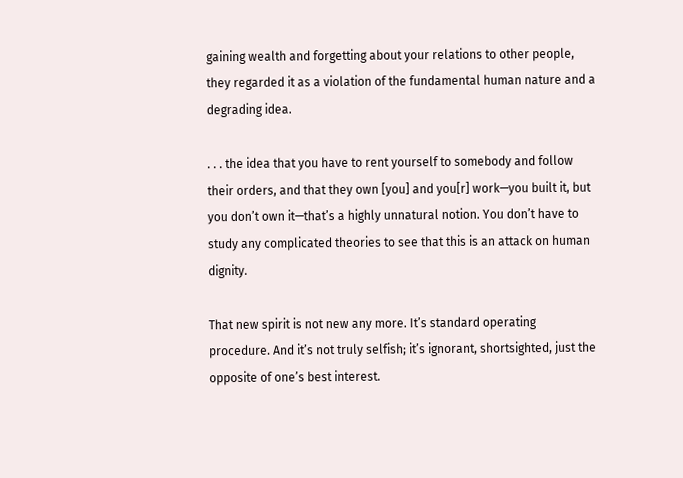gaining wealth and forgetting about your relations to other people, they regarded it as a violation of the fundamental human nature and a degrading idea.

. . . the idea that you have to rent yourself to somebody and follow their orders, and that they own [you] and you[r] work—you built it, but you don’t own it—that’s a highly unnatural notion. You don’t have to study any complicated theories to see that this is an attack on human dignity.

That new spirit is not new any more. It’s standard operating procedure. And it’s not truly selfish; it’s ignorant, shortsighted, just the opposite of one’s best interest.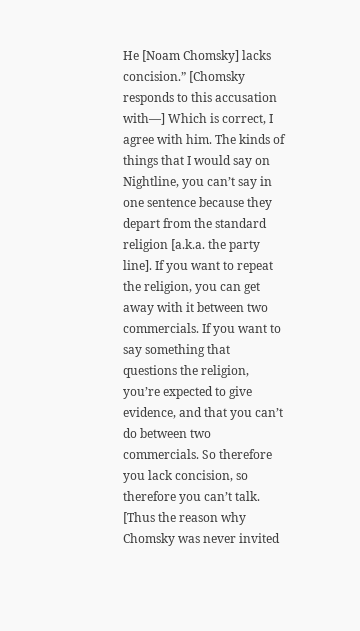He [Noam Chomsky] lacks concision.” [Chomsky responds to this accusation with—] Which is correct, I agree with him. The kinds of things that I would say on Nightline, you can’t say in one sentence because they depart from the standard religion [a.k.a. the party line]. If you want to repeat the religion, you can get away with it between two commercials. If you want to say something that questions the religion, you’re expected to give evidence, and that you can’t do between two commercials. So therefore you lack concision, so therefore you can’t talk. [Thus the reason why Chomsky was never invited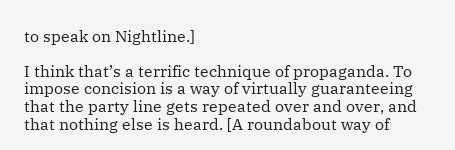to speak on Nightline.]

I think that’s a terrific technique of propaganda. To impose concision is a way of virtually guaranteeing that the party line gets repeated over and over, and that nothing else is heard. [A roundabout way of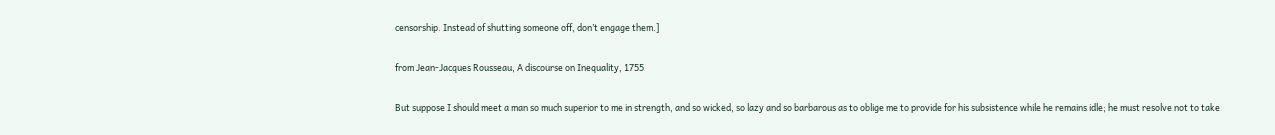censorship. Instead of shutting someone off, don’t engage them.]

from Jean-Jacques Rousseau, A discourse on Inequality, 1755

But suppose I should meet a man so much superior to me in strength, and so wicked, so lazy and so barbarous as to oblige me to provide for his subsistence while he remains idle; he must resolve not to take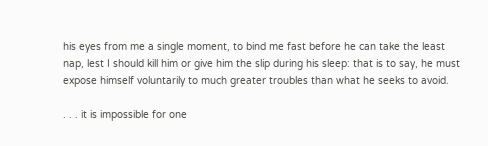his eyes from me a single moment, to bind me fast before he can take the least nap, lest I should kill him or give him the slip during his sleep: that is to say, he must expose himself voluntarily to much greater troubles than what he seeks to avoid.

. . . it is impossible for one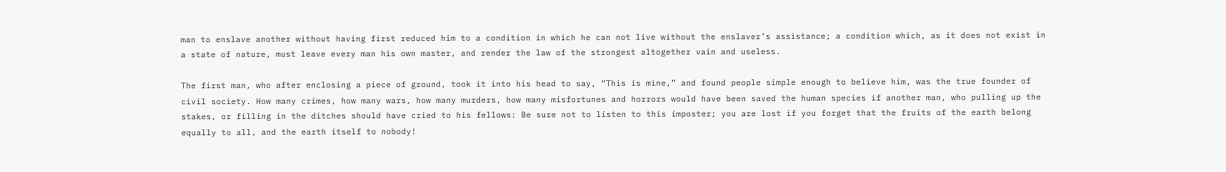man to enslave another without having first reduced him to a condition in which he can not live without the enslaver’s assistance; a condition which, as it does not exist in a state of nature, must leave every man his own master, and render the law of the strongest altogether vain and useless.

The first man, who after enclosing a piece of ground, took it into his head to say, “This is mine,” and found people simple enough to believe him, was the true founder of civil society. How many crimes, how many wars, how many murders, how many misfortunes and horrors would have been saved the human species if another man, who pulling up the stakes, or filling in the ditches should have cried to his fellows: Be sure not to listen to this imposter; you are lost if you forget that the fruits of the earth belong equally to all, and the earth itself to nobody!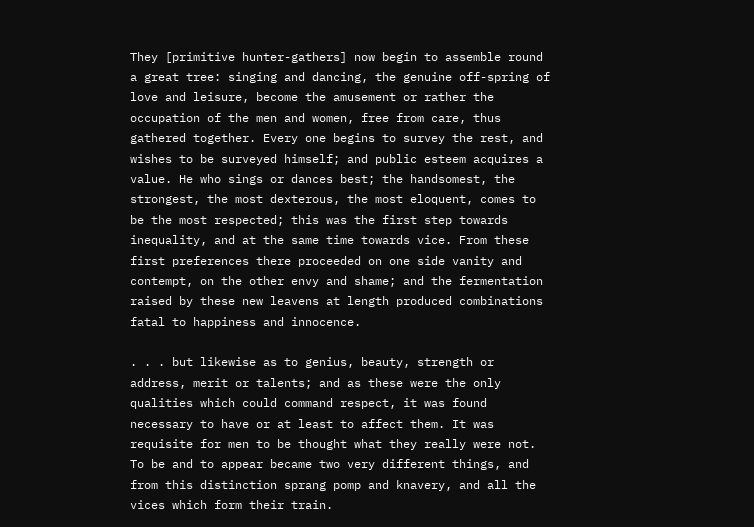They [primitive hunter-gathers] now begin to assemble round a great tree: singing and dancing, the genuine off-spring of love and leisure, become the amusement or rather the occupation of the men and women, free from care, thus gathered together. Every one begins to survey the rest, and wishes to be surveyed himself; and public esteem acquires a value. He who sings or dances best; the handsomest, the strongest, the most dexterous, the most eloquent, comes to be the most respected; this was the first step towards inequality, and at the same time towards vice. From these first preferences there proceeded on one side vanity and contempt, on the other envy and shame; and the fermentation raised by these new leavens at length produced combinations fatal to happiness and innocence.

. . . but likewise as to genius, beauty, strength or address, merit or talents; and as these were the only qualities which could command respect, it was found necessary to have or at least to affect them. It was requisite for men to be thought what they really were not. To be and to appear became two very different things, and from this distinction sprang pomp and knavery, and all the vices which form their train.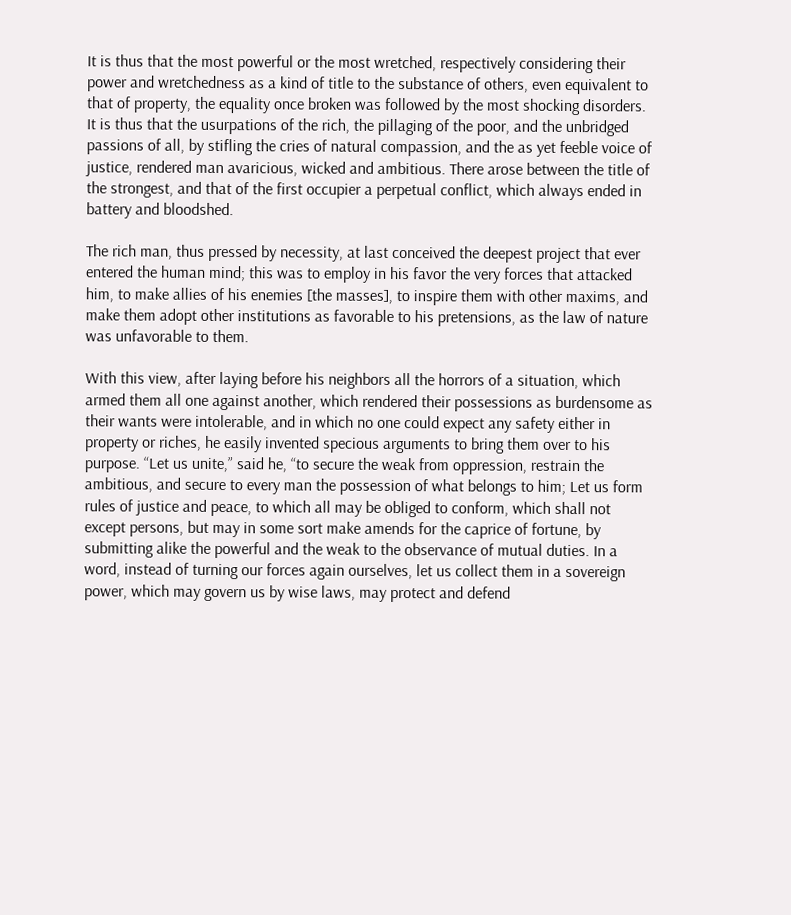It is thus that the most powerful or the most wretched, respectively considering their power and wretchedness as a kind of title to the substance of others, even equivalent to that of property, the equality once broken was followed by the most shocking disorders. It is thus that the usurpations of the rich, the pillaging of the poor, and the unbridged passions of all, by stifling the cries of natural compassion, and the as yet feeble voice of justice, rendered man avaricious, wicked and ambitious. There arose between the title of the strongest, and that of the first occupier a perpetual conflict, which always ended in battery and bloodshed.

The rich man, thus pressed by necessity, at last conceived the deepest project that ever entered the human mind; this was to employ in his favor the very forces that attacked him, to make allies of his enemies [the masses], to inspire them with other maxims, and make them adopt other institutions as favorable to his pretensions, as the law of nature was unfavorable to them.

With this view, after laying before his neighbors all the horrors of a situation, which armed them all one against another, which rendered their possessions as burdensome as their wants were intolerable, and in which no one could expect any safety either in property or riches, he easily invented specious arguments to bring them over to his purpose. “Let us unite,” said he, “to secure the weak from oppression, restrain the ambitious, and secure to every man the possession of what belongs to him; Let us form rules of justice and peace, to which all may be obliged to conform, which shall not except persons, but may in some sort make amends for the caprice of fortune, by submitting alike the powerful and the weak to the observance of mutual duties. In a word, instead of turning our forces again ourselves, let us collect them in a sovereign power, which may govern us by wise laws, may protect and defend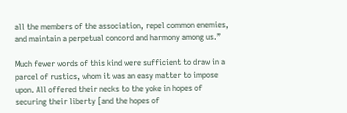all the members of the association, repel common enemies, and maintain a perpetual concord and harmony among us.”

Much fewer words of this kind were sufficient to draw in a parcel of rustics, whom it was an easy matter to impose upon. All offered their necks to the yoke in hopes of securing their liberty [and the hopes of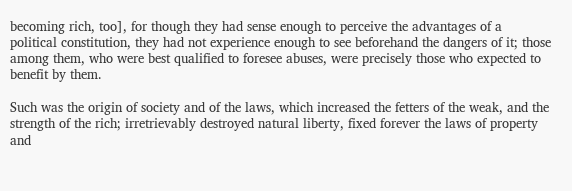becoming rich, too], for though they had sense enough to perceive the advantages of a political constitution, they had not experience enough to see beforehand the dangers of it; those among them, who were best qualified to foresee abuses, were precisely those who expected to benefit by them.

Such was the origin of society and of the laws, which increased the fetters of the weak, and the strength of the rich; irretrievably destroyed natural liberty, fixed forever the laws of property and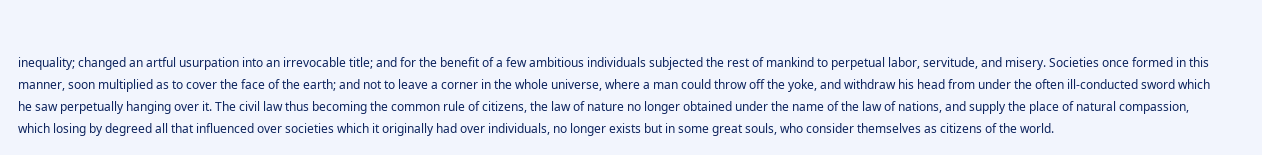inequality; changed an artful usurpation into an irrevocable title; and for the benefit of a few ambitious individuals subjected the rest of mankind to perpetual labor, servitude, and misery. Societies once formed in this manner, soon multiplied as to cover the face of the earth; and not to leave a corner in the whole universe, where a man could throw off the yoke, and withdraw his head from under the often ill-conducted sword which he saw perpetually hanging over it. The civil law thus becoming the common rule of citizens, the law of nature no longer obtained under the name of the law of nations, and supply the place of natural compassion, which losing by degreed all that influenced over societies which it originally had over individuals, no longer exists but in some great souls, who consider themselves as citizens of the world.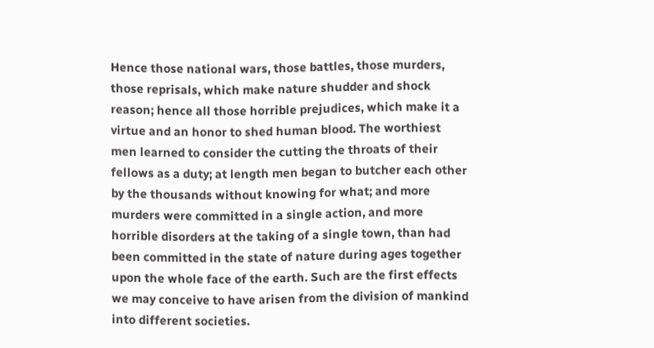Hence those national wars, those battles, those murders, those reprisals, which make nature shudder and shock reason; hence all those horrible prejudices, which make it a virtue and an honor to shed human blood. The worthiest men learned to consider the cutting the throats of their fellows as a duty; at length men began to butcher each other by the thousands without knowing for what; and more murders were committed in a single action, and more horrible disorders at the taking of a single town, than had been committed in the state of nature during ages together upon the whole face of the earth. Such are the first effects we may conceive to have arisen from the division of mankind into different societies.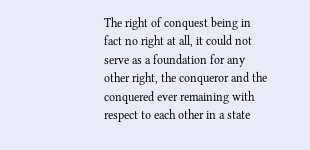The right of conquest being in fact no right at all, it could not serve as a foundation for any other right, the conqueror and the conquered ever remaining with respect to each other in a state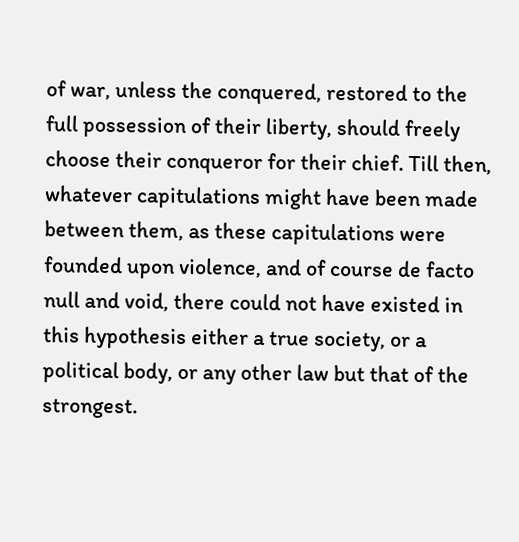of war, unless the conquered, restored to the full possession of their liberty, should freely choose their conqueror for their chief. Till then, whatever capitulations might have been made between them, as these capitulations were founded upon violence, and of course de facto null and void, there could not have existed in this hypothesis either a true society, or a political body, or any other law but that of the strongest.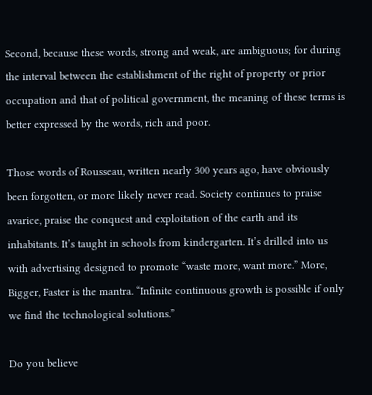Second, because these words, strong and weak, are ambiguous; for during the interval between the establishment of the right of property or prior occupation and that of political government, the meaning of these terms is better expressed by the words, rich and poor.

Those words of Rousseau, written nearly 300 years ago, have obviously been forgotten, or more likely never read. Society continues to praise avarice, praise the conquest and exploitation of the earth and its inhabitants. It’s taught in schools from kindergarten. It’s drilled into us with advertising designed to promote “waste more, want more.” More, Bigger, Faster is the mantra. “Infinite continuous growth is possible if only we find the technological solutions.”

Do you believe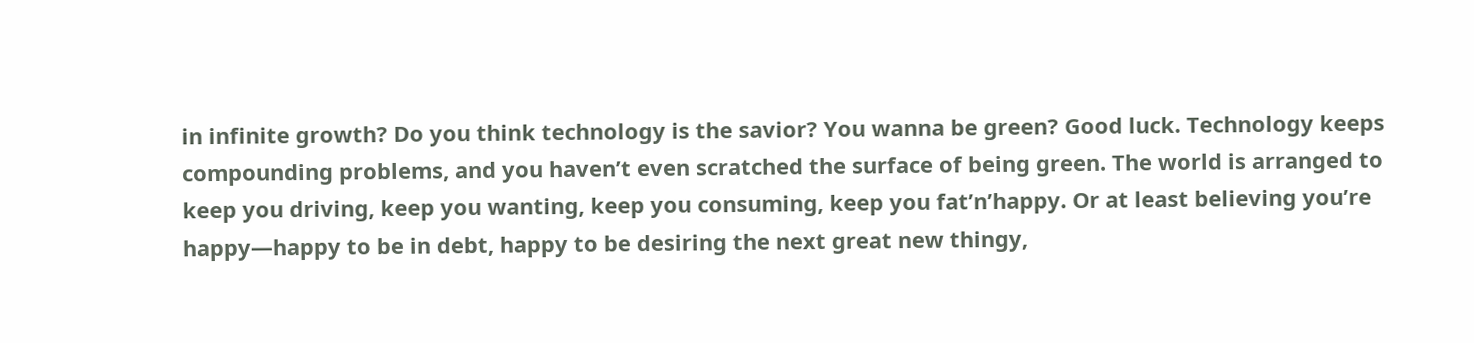in infinite growth? Do you think technology is the savior? You wanna be green? Good luck. Technology keeps compounding problems, and you haven’t even scratched the surface of being green. The world is arranged to keep you driving, keep you wanting, keep you consuming, keep you fat’n’happy. Or at least believing you’re happy—happy to be in debt, happy to be desiring the next great new thingy,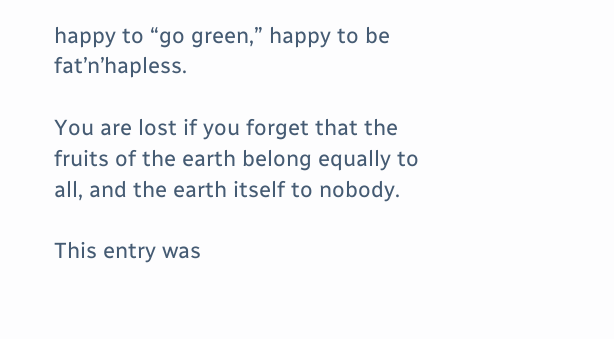happy to “go green,” happy to be fat’n’hapless.

You are lost if you forget that the fruits of the earth belong equally to all, and the earth itself to nobody.

This entry was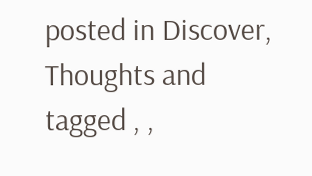posted in Discover, Thoughts and tagged , ,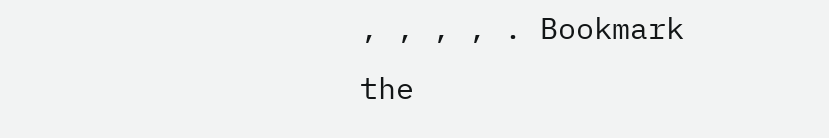, , , , . Bookmark the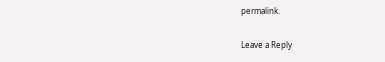permalink.

Leave a Reply